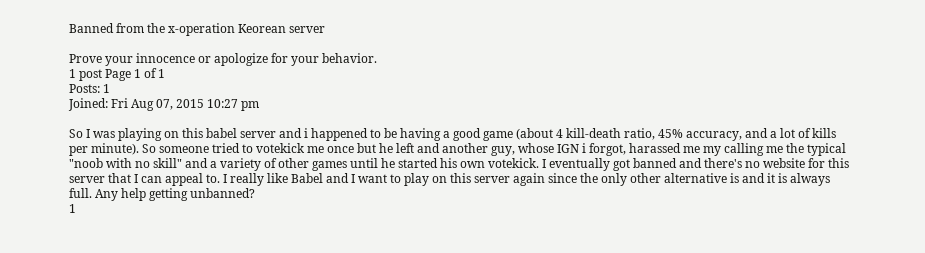Banned from the x-operation Keorean server

Prove your innocence or apologize for your behavior.
1 post Page 1 of 1
Posts: 1
Joined: Fri Aug 07, 2015 10:27 pm

So I was playing on this babel server and i happened to be having a good game (about 4 kill-death ratio, 45% accuracy, and a lot of kills per minute). So someone tried to votekick me once but he left and another guy, whose IGN i forgot, harassed me my calling me the typical "noob with no skill" and a variety of other games until he started his own votekick. I eventually got banned and there's no website for this server that I can appeal to. I really like Babel and I want to play on this server again since the only other alternative is and it is always full. Any help getting unbanned?
1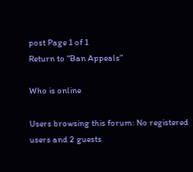post Page 1 of 1
Return to “Ban Appeals”

Who is online

Users browsing this forum: No registered users and 2 guests